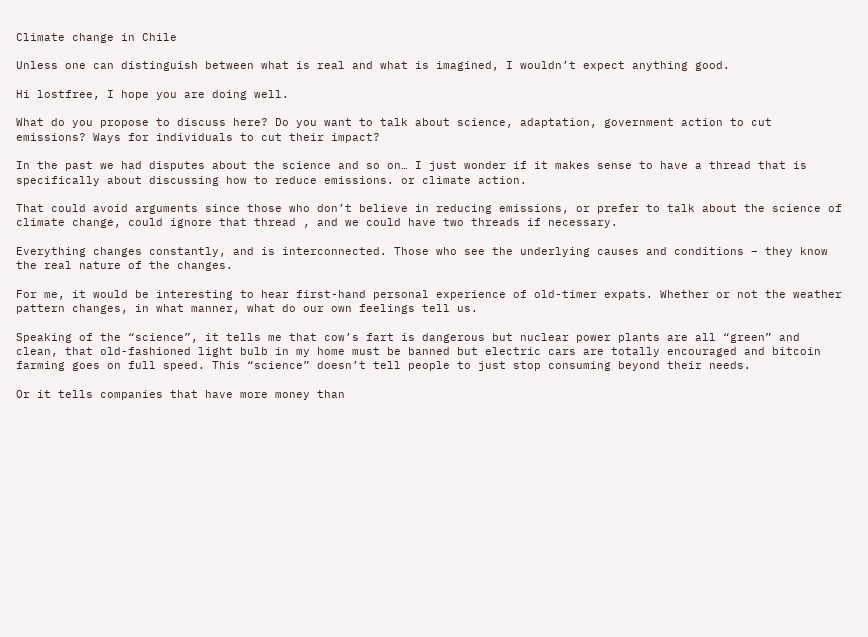Climate change in Chile

Unless one can distinguish between what is real and what is imagined, I wouldn’t expect anything good.

Hi lostfree, I hope you are doing well.

What do you propose to discuss here? Do you want to talk about science, adaptation, government action to cut emissions? Ways for individuals to cut their impact?

In the past we had disputes about the science and so on… I just wonder if it makes sense to have a thread that is specifically about discussing how to reduce emissions. or climate action.

That could avoid arguments since those who don’t believe in reducing emissions, or prefer to talk about the science of climate change, could ignore that thread , and we could have two threads if necessary.

Everything changes constantly, and is interconnected. Those who see the underlying causes and conditions – they know the real nature of the changes.

For me, it would be interesting to hear first-hand personal experience of old-timer expats. Whether or not the weather pattern changes, in what manner, what do our own feelings tell us.

Speaking of the “science”, it tells me that cow’s fart is dangerous but nuclear power plants are all “green” and clean, that old-fashioned light bulb in my home must be banned but electric cars are totally encouraged and bitcoin farming goes on full speed. This “science” doesn’t tell people to just stop consuming beyond their needs.

Or it tells companies that have more money than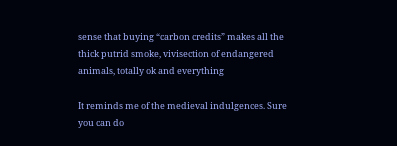sense that buying “carbon credits” makes all the thick putrid smoke, vivisection of endangered animals, totally ok and everything

It reminds me of the medieval indulgences. Sure you can do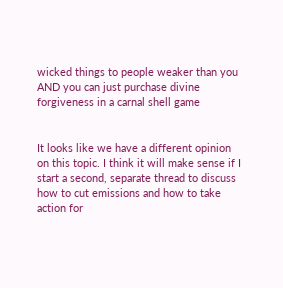wicked things to people weaker than you AND you can just purchase divine forgiveness in a carnal shell game


It looks like we have a different opinion on this topic. I think it will make sense if I start a second, separate thread to discuss how to cut emissions and how to take action for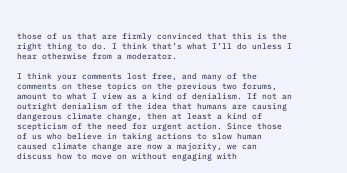those of us that are firmly convinced that this is the right thing to do. I think that’s what I’ll do unless I hear otherwise from a moderator.

I think your comments lost free, and many of the comments on these topics on the previous two forums, amount to what I view as a kind of denialism. If not an outright denialism of the idea that humans are causing dangerous climate change, then at least a kind of scepticism of the need for urgent action. Since those of us who believe in taking actions to slow human caused climate change are now a majority, we can discuss how to move on without engaging with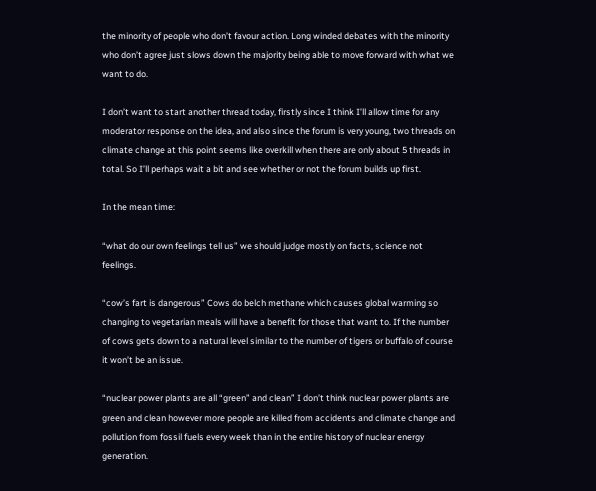the minority of people who don’t favour action. Long winded debates with the minority who don’t agree just slows down the majority being able to move forward with what we want to do.

I don’t want to start another thread today, firstly since I think I’ll allow time for any moderator response on the idea, and also since the forum is very young, two threads on climate change at this point seems like overkill when there are only about 5 threads in total. So I’ll perhaps wait a bit and see whether or not the forum builds up first.

In the mean time:

“what do our own feelings tell us” we should judge mostly on facts, science not feelings.

“cow’s fart is dangerous” Cows do belch methane which causes global warming so changing to vegetarian meals will have a benefit for those that want to. If the number of cows gets down to a natural level similar to the number of tigers or buffalo of course it won’t be an issue.

“nuclear power plants are all “green” and clean” I don’t think nuclear power plants are green and clean however more people are killed from accidents and climate change and pollution from fossil fuels every week than in the entire history of nuclear energy generation.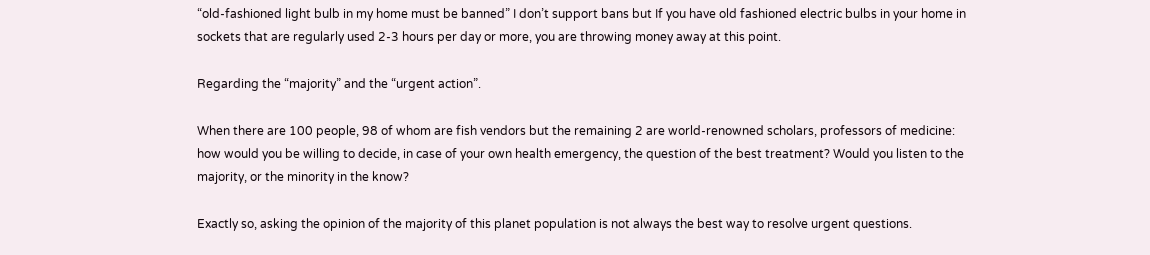“old-fashioned light bulb in my home must be banned” I don’t support bans but If you have old fashioned electric bulbs in your home in sockets that are regularly used 2-3 hours per day or more, you are throwing money away at this point.

Regarding the “majority” and the “urgent action”.

When there are 100 people, 98 of whom are fish vendors but the remaining 2 are world-renowned scholars, professors of medicine: how would you be willing to decide, in case of your own health emergency, the question of the best treatment? Would you listen to the majority, or the minority in the know?

Exactly so, asking the opinion of the majority of this planet population is not always the best way to resolve urgent questions.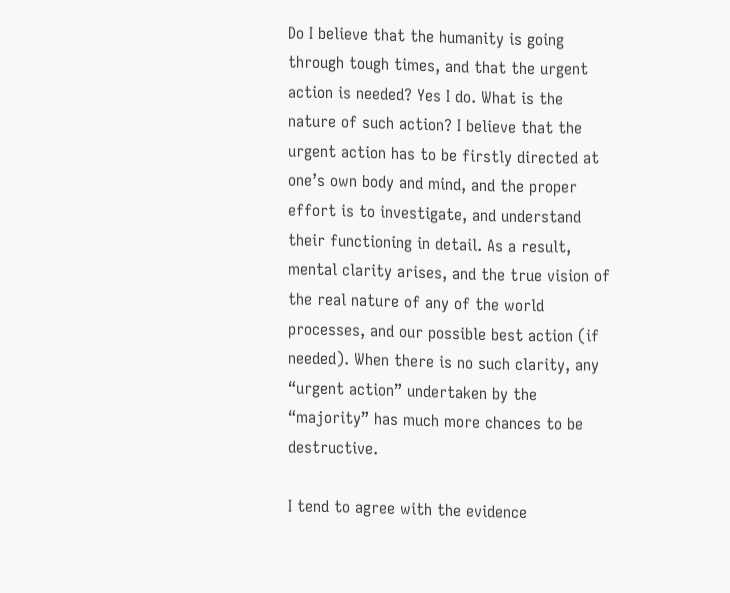Do I believe that the humanity is going through tough times, and that the urgent action is needed? Yes I do. What is the nature of such action? I believe that the urgent action has to be firstly directed at one’s own body and mind, and the proper effort is to investigate, and understand their functioning in detail. As a result, mental clarity arises, and the true vision of the real nature of any of the world processes, and our possible best action (if needed). When there is no such clarity, any “urgent action” undertaken by the “majority” has much more chances to be destructive.

I tend to agree with the evidence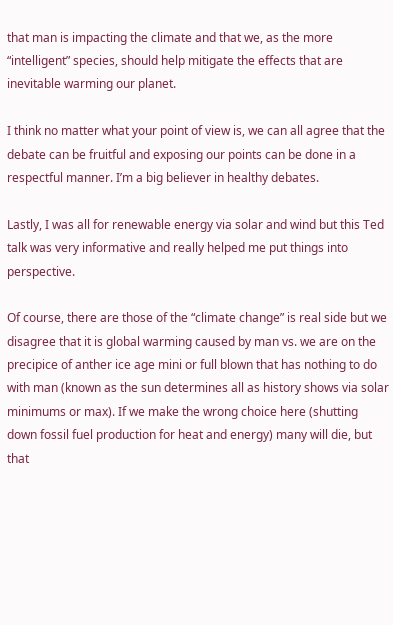that man is impacting the climate and that we, as the more “intelligent” species, should help mitigate the effects that are inevitable warming our planet.

I think no matter what your point of view is, we can all agree that the debate can be fruitful and exposing our points can be done in a respectful manner. I’m a big believer in healthy debates.

Lastly, I was all for renewable energy via solar and wind but this Ted talk was very informative and really helped me put things into perspective.

Of course, there are those of the “climate change” is real side but we disagree that it is global warming caused by man vs. we are on the precipice of anther ice age mini or full blown that has nothing to do with man (known as the sun determines all as history shows via solar minimums or max). If we make the wrong choice here (shutting down fossil fuel production for heat and energy) many will die, but that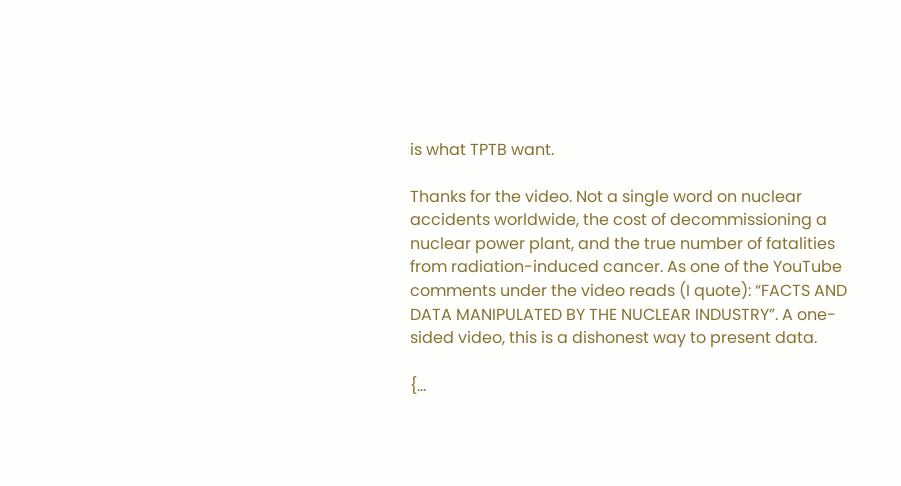is what TPTB want.

Thanks for the video. Not a single word on nuclear accidents worldwide, the cost of decommissioning a nuclear power plant, and the true number of fatalities from radiation-induced cancer. As one of the YouTube comments under the video reads (I quote): “FACTS AND DATA MANIPULATED BY THE NUCLEAR INDUSTRY”. A one-sided video, this is a dishonest way to present data.

{…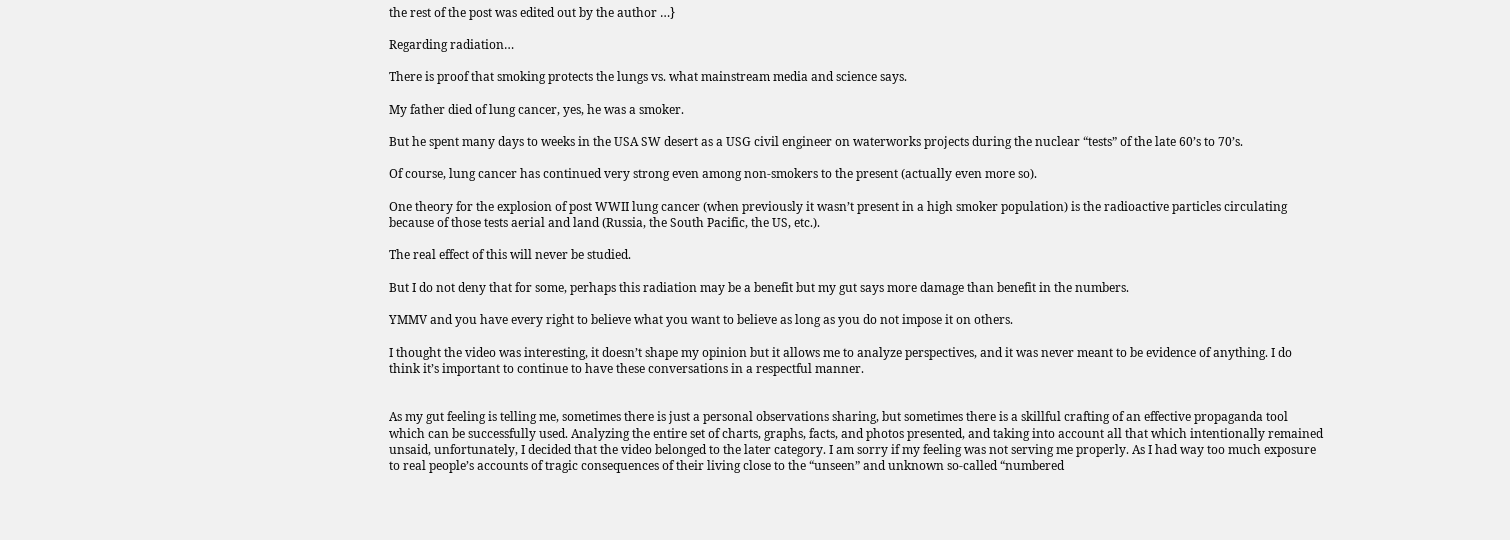the rest of the post was edited out by the author …}

Regarding radiation…

There is proof that smoking protects the lungs vs. what mainstream media and science says.

My father died of lung cancer, yes, he was a smoker.

But he spent many days to weeks in the USA SW desert as a USG civil engineer on waterworks projects during the nuclear “tests” of the late 60’s to 70’s.

Of course, lung cancer has continued very strong even among non-smokers to the present (actually even more so).

One theory for the explosion of post WWII lung cancer (when previously it wasn’t present in a high smoker population) is the radioactive particles circulating because of those tests aerial and land (Russia, the South Pacific, the US, etc.).

The real effect of this will never be studied.

But I do not deny that for some, perhaps this radiation may be a benefit but my gut says more damage than benefit in the numbers.

YMMV and you have every right to believe what you want to believe as long as you do not impose it on others.

I thought the video was interesting, it doesn’t shape my opinion but it allows me to analyze perspectives, and it was never meant to be evidence of anything. I do think it’s important to continue to have these conversations in a respectful manner.


As my gut feeling is telling me, sometimes there is just a personal observations sharing, but sometimes there is a skillful crafting of an effective propaganda tool which can be successfully used. Analyzing the entire set of charts, graphs, facts, and photos presented, and taking into account all that which intentionally remained unsaid, unfortunately, I decided that the video belonged to the later category. I am sorry if my feeling was not serving me properly. As I had way too much exposure to real people’s accounts of tragic consequences of their living close to the “unseen” and unknown so-called “numbered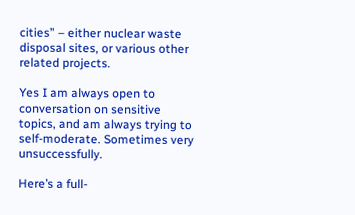cities” – either nuclear waste disposal sites, or various other related projects.

Yes I am always open to conversation on sensitive topics, and am always trying to self-moderate. Sometimes very unsuccessfully.

Here’s a full-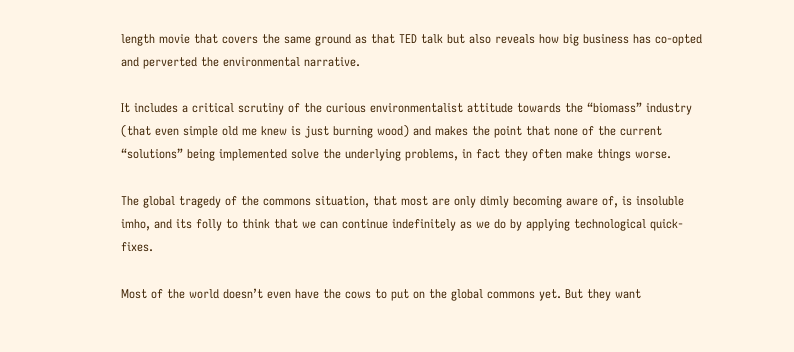length movie that covers the same ground as that TED talk but also reveals how big business has co-opted and perverted the environmental narrative.

It includes a critical scrutiny of the curious environmentalist attitude towards the “biomass” industry (that even simple old me knew is just burning wood) and makes the point that none of the current “solutions” being implemented solve the underlying problems, in fact they often make things worse.

The global tragedy of the commons situation, that most are only dimly becoming aware of, is insoluble imho, and its folly to think that we can continue indefinitely as we do by applying technological quick-fixes.

Most of the world doesn’t even have the cows to put on the global commons yet. But they want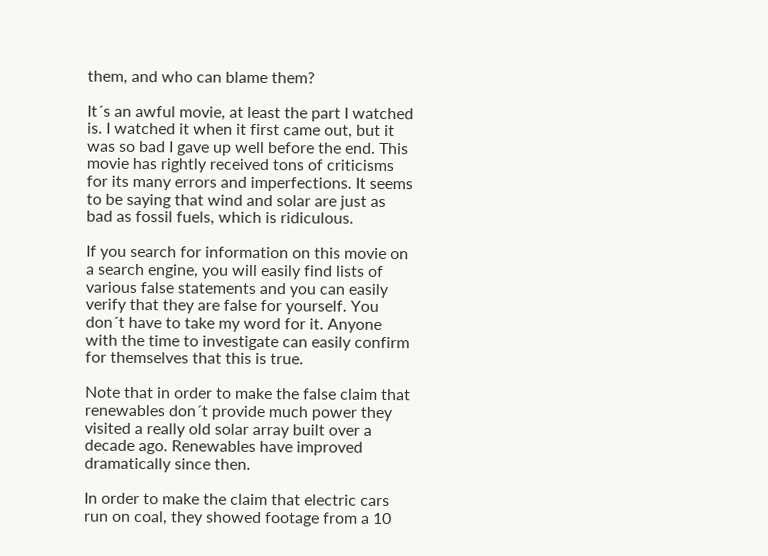them, and who can blame them?

It´s an awful movie, at least the part I watched is. I watched it when it first came out, but it was so bad I gave up well before the end. This movie has rightly received tons of criticisms for its many errors and imperfections. It seems to be saying that wind and solar are just as bad as fossil fuels, which is ridiculous.

If you search for information on this movie on a search engine, you will easily find lists of various false statements and you can easily verify that they are false for yourself. You don´t have to take my word for it. Anyone with the time to investigate can easily confirm for themselves that this is true.

Note that in order to make the false claim that renewables don´t provide much power they visited a really old solar array built over a decade ago. Renewables have improved dramatically since then.

In order to make the claim that electric cars run on coal, they showed footage from a 10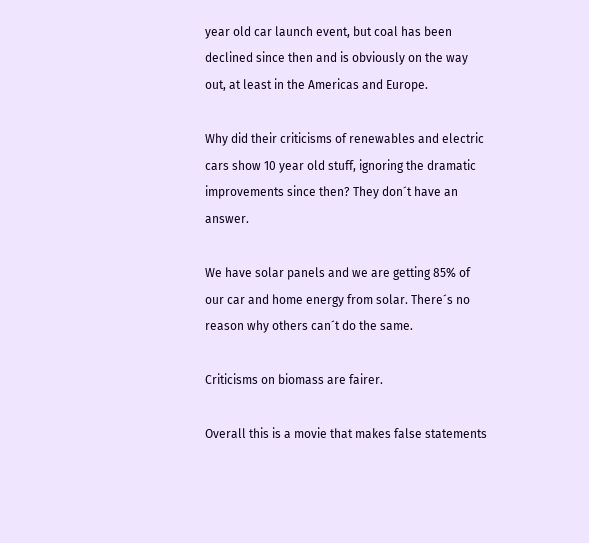year old car launch event, but coal has been declined since then and is obviously on the way out, at least in the Americas and Europe.

Why did their criticisms of renewables and electric cars show 10 year old stuff, ignoring the dramatic improvements since then? They don´t have an answer.

We have solar panels and we are getting 85% of our car and home energy from solar. There´s no reason why others can´t do the same.

Criticisms on biomass are fairer.

Overall this is a movie that makes false statements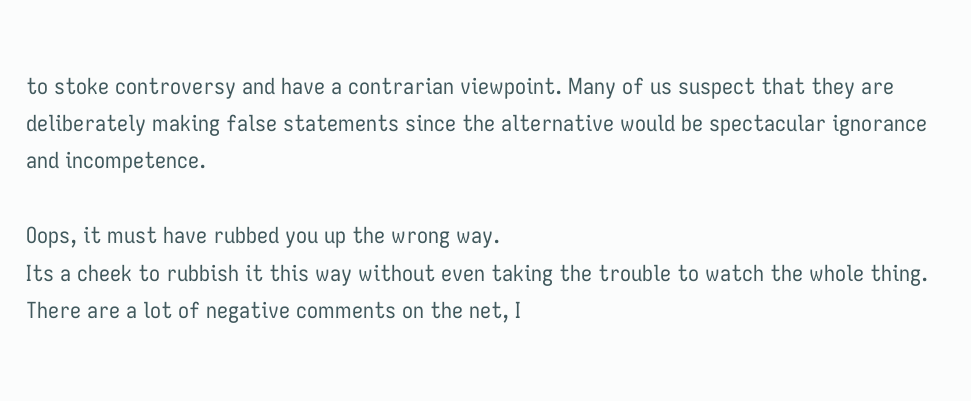to stoke controversy and have a contrarian viewpoint. Many of us suspect that they are deliberately making false statements since the alternative would be spectacular ignorance and incompetence.

Oops, it must have rubbed you up the wrong way.
Its a cheek to rubbish it this way without even taking the trouble to watch the whole thing.
There are a lot of negative comments on the net, I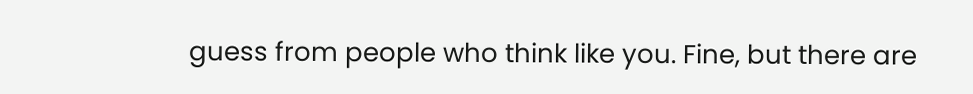guess from people who think like you. Fine, but there are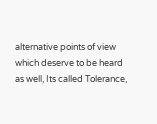alternative points of view which deserve to be heard as well, Its called Tolerance,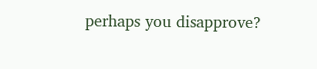perhaps you disapprove?